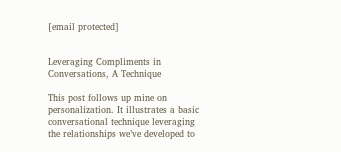[email protected]


Leveraging Compliments in Conversations, A Technique

This post follows up mine on personalization. It illustrates a basic conversational technique leveraging the relationships we’ve developed to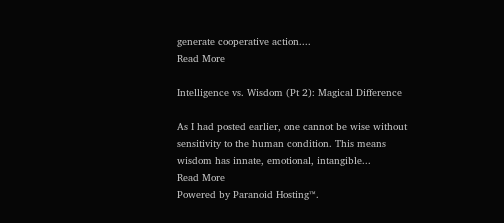generate cooperative action....
Read More

Intelligence vs. Wisdom (Pt 2): Magical Difference

As I had posted earlier, one cannot be wise without sensitivity to the human condition. This means wisdom has innate, emotional, intangible...
Read More
Powered by Paranoid Hosting™.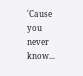'Cause you never know...